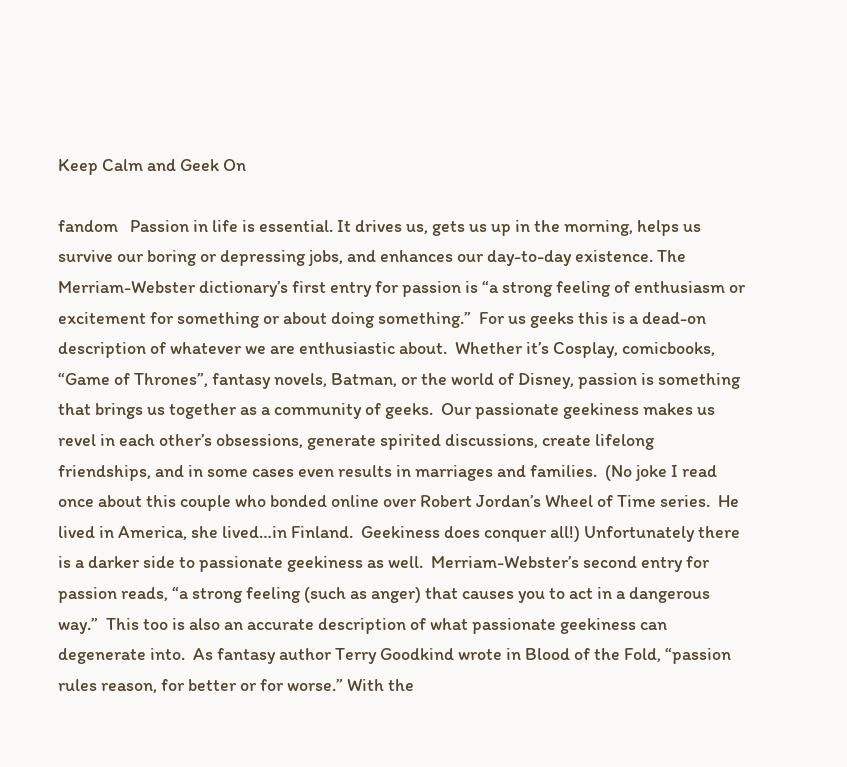Keep Calm and Geek On

fandom   Passion in life is essential. It drives us, gets us up in the morning, helps us survive our boring or depressing jobs, and enhances our day-to-day existence. The Merriam-Webster dictionary’s first entry for passion is “a strong feeling of enthusiasm or excitement for something or about doing something.”  For us geeks this is a dead-on description of whatever we are enthusiastic about.  Whether it’s Cosplay, comicbooks, “Game of Thrones”, fantasy novels, Batman, or the world of Disney, passion is something that brings us together as a community of geeks.  Our passionate geekiness makes us revel in each other’s obsessions, generate spirited discussions, create lifelong friendships, and in some cases even results in marriages and families.  (No joke I read once about this couple who bonded online over Robert Jordan’s Wheel of Time series.  He lived in America, she lived…in Finland.  Geekiness does conquer all!) Unfortunately there is a darker side to passionate geekiness as well.  Merriam-Webster’s second entry for passion reads, “a strong feeling (such as anger) that causes you to act in a dangerous way.”  This too is also an accurate description of what passionate geekiness can degenerate into.  As fantasy author Terry Goodkind wrote in Blood of the Fold, “passion rules reason, for better or for worse.” With the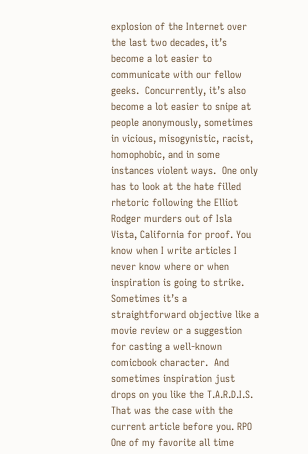explosion of the Internet over the last two decades, it’s become a lot easier to communicate with our fellow geeks.  Concurrently, it’s also become a lot easier to snipe at people anonymously, sometimes in vicious, misogynistic, racist, homophobic, and in some instances violent ways.  One only has to look at the hate filled rhetoric following the Elliot Rodger murders out of Isla Vista, California for proof. You know when I write articles I never know where or when inspiration is going to strike.  Sometimes it’s a straightforward objective like a movie review or a suggestion for casting a well-known comicbook character.  And sometimes inspiration just drops on you like the T.A.R.D.I.S. That was the case with the current article before you. RPO One of my favorite all time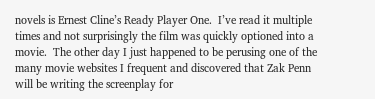novels is Ernest Cline’s Ready Player One.  I’ve read it multiple times and not surprisingly the film was quickly optioned into a movie.  The other day I just happened to be perusing one of the many movie websites I frequent and discovered that Zak Penn will be writing the screenplay for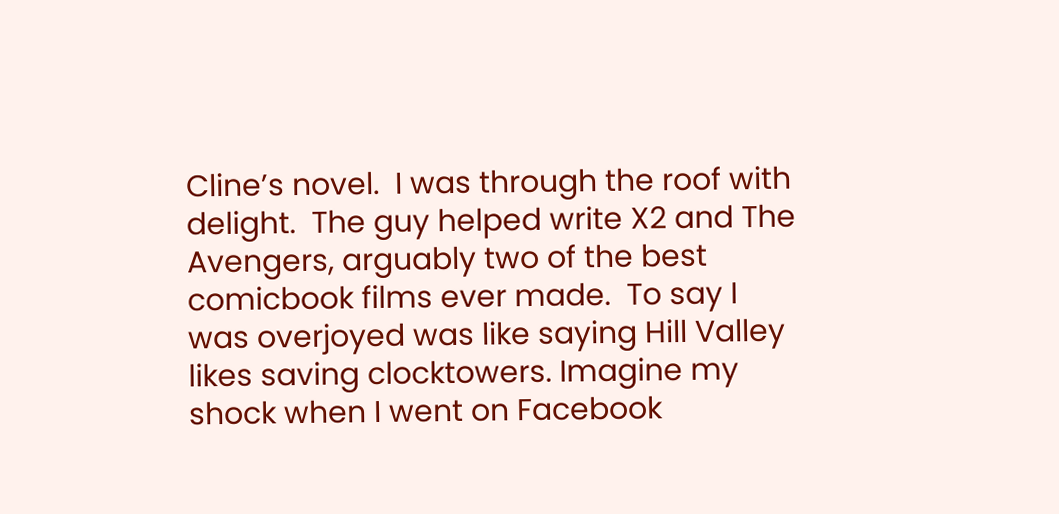Cline’s novel.  I was through the roof with delight.  The guy helped write X2 and The Avengers, arguably two of the best comicbook films ever made.  To say I was overjoyed was like saying Hill Valley likes saving clocktowers. Imagine my shock when I went on Facebook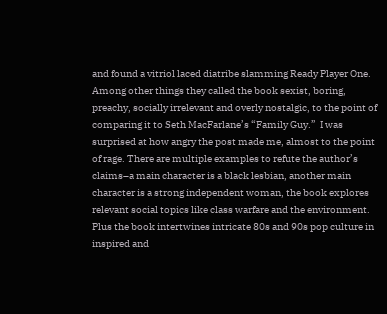and found a vitriol laced diatribe slamming Ready Player One.  Among other things they called the book sexist, boring, preachy, socially irrelevant and overly nostalgic, to the point of comparing it to Seth MacFarlane’s “Family Guy.”  I was surprised at how angry the post made me, almost to the point of rage. There are multiple examples to refute the author’s claims–a main character is a black lesbian, another main character is a strong independent woman, the book explores relevant social topics like class warfare and the environment.  Plus the book intertwines intricate 80s and 90s pop culture in inspired and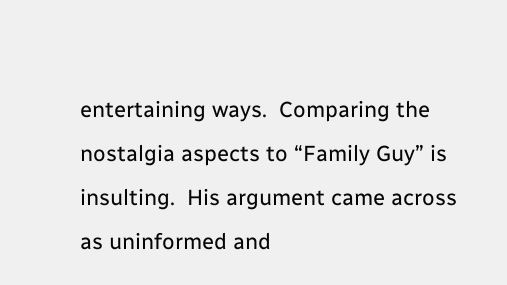entertaining ways.  Comparing the nostalgia aspects to “Family Guy” is insulting.  His argument came across as uninformed and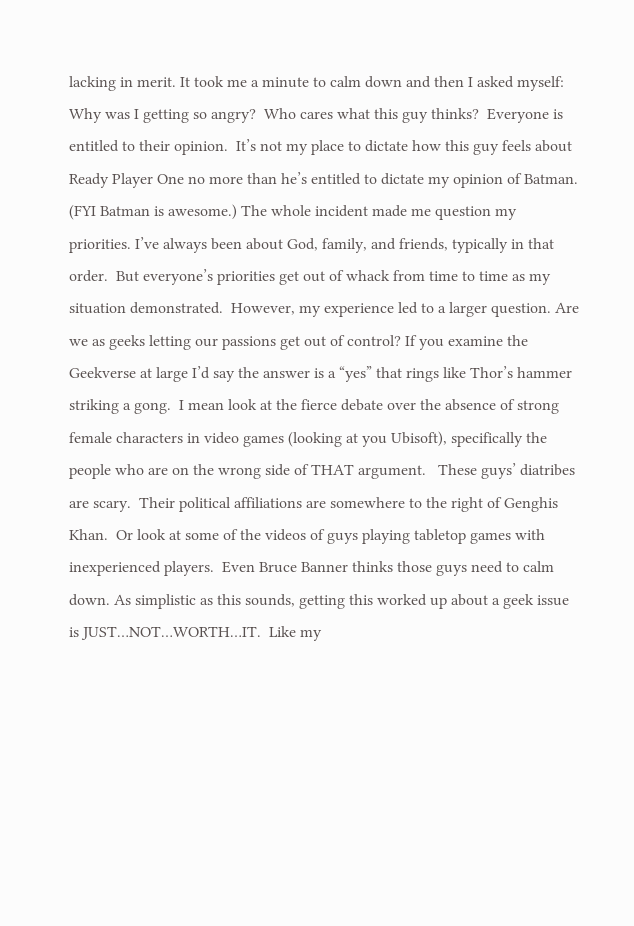lacking in merit. It took me a minute to calm down and then I asked myself: Why was I getting so angry?  Who cares what this guy thinks?  Everyone is entitled to their opinion.  It’s not my place to dictate how this guy feels about Ready Player One no more than he’s entitled to dictate my opinion of Batman.  (FYI Batman is awesome.) The whole incident made me question my priorities. I’ve always been about God, family, and friends, typically in that order.  But everyone’s priorities get out of whack from time to time as my situation demonstrated.  However, my experience led to a larger question. Are we as geeks letting our passions get out of control? If you examine the Geekverse at large I’d say the answer is a “yes” that rings like Thor’s hammer striking a gong.  I mean look at the fierce debate over the absence of strong female characters in video games (looking at you Ubisoft), specifically the people who are on the wrong side of THAT argument.   These guys’ diatribes are scary.  Their political affiliations are somewhere to the right of Genghis Khan.  Or look at some of the videos of guys playing tabletop games with inexperienced players.  Even Bruce Banner thinks those guys need to calm down. As simplistic as this sounds, getting this worked up about a geek issue is JUST…NOT…WORTH…IT.  Like my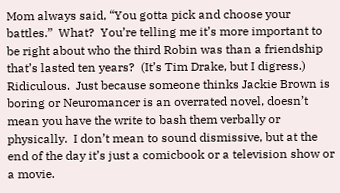Mom always said, “You gotta pick and choose your battles.”  What?  You’re telling me it’s more important to be right about who the third Robin was than a friendship that’s lasted ten years?  (It’s Tim Drake, but I digress.)  Ridiculous.  Just because someone thinks Jackie Brown is boring or Neuromancer is an overrated novel, doesn’t mean you have the write to bash them verbally or physically.  I don’t mean to sound dismissive, but at the end of the day it’s just a comicbook or a television show or a movie.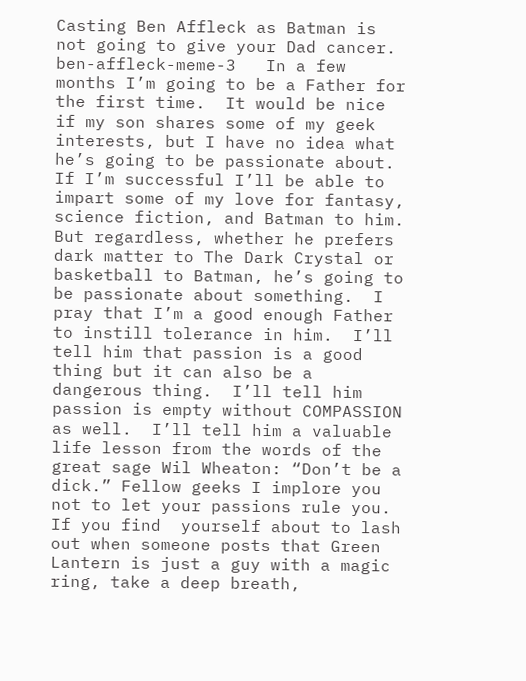Casting Ben Affleck as Batman is not going to give your Dad cancer. ben-affleck-meme-3   In a few months I’m going to be a Father for the first time.  It would be nice if my son shares some of my geek interests, but I have no idea what he’s going to be passionate about.  If I’m successful I’ll be able to impart some of my love for fantasy, science fiction, and Batman to him.  But regardless, whether he prefers dark matter to The Dark Crystal or basketball to Batman, he’s going to be passionate about something.  I pray that I’m a good enough Father to instill tolerance in him.  I’ll tell him that passion is a good thing but it can also be a dangerous thing.  I’ll tell him passion is empty without COMPASSION as well.  I’ll tell him a valuable life lesson from the words of the great sage Wil Wheaton: “Don’t be a dick.” Fellow geeks I implore you not to let your passions rule you.  If you find  yourself about to lash out when someone posts that Green Lantern is just a guy with a magic ring, take a deep breath,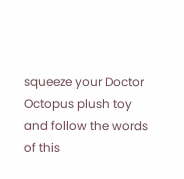squeeze your Doctor Octopus plush toy and follow the words of this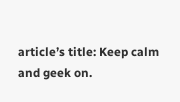article’s title: Keep calm and geek on.